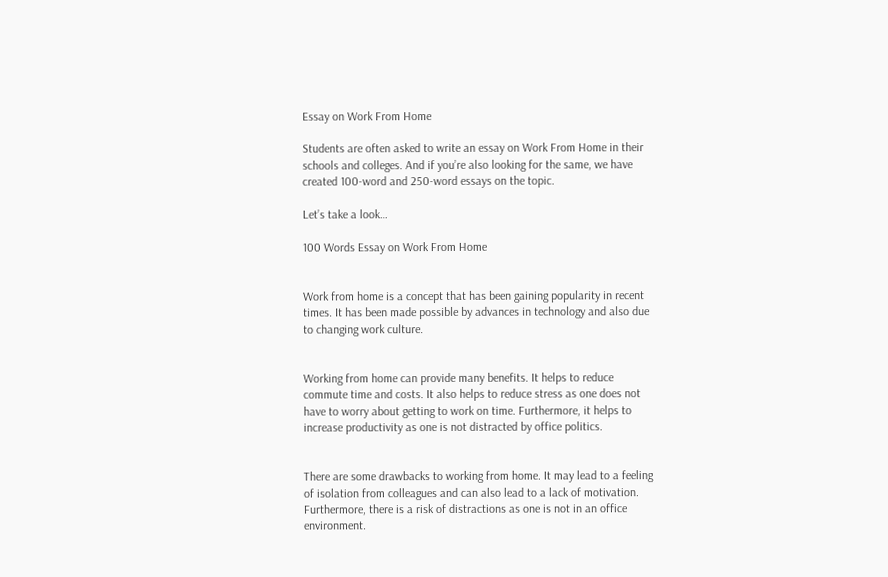Essay on Work From Home

Students are often asked to write an essay on Work From Home in their schools and colleges. And if you’re also looking for the same, we have created 100-word and 250-word essays on the topic.

Let’s take a look…

100 Words Essay on Work From Home


Work from home is a concept that has been gaining popularity in recent times. It has been made possible by advances in technology and also due to changing work culture.


Working from home can provide many benefits. It helps to reduce commute time and costs. It also helps to reduce stress as one does not have to worry about getting to work on time. Furthermore, it helps to increase productivity as one is not distracted by office politics.


There are some drawbacks to working from home. It may lead to a feeling of isolation from colleagues and can also lead to a lack of motivation. Furthermore, there is a risk of distractions as one is not in an office environment.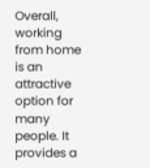Overall, working from home is an attractive option for many people. It provides a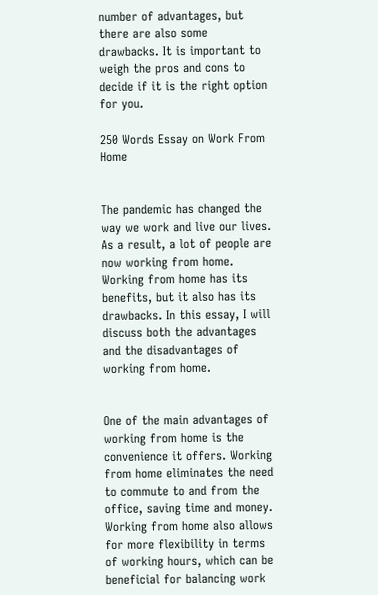number of advantages, but there are also some drawbacks. It is important to weigh the pros and cons to decide if it is the right option for you.

250 Words Essay on Work From Home


The pandemic has changed the way we work and live our lives. As a result, a lot of people are now working from home. Working from home has its benefits, but it also has its drawbacks. In this essay, I will discuss both the advantages and the disadvantages of working from home.


One of the main advantages of working from home is the convenience it offers. Working from home eliminates the need to commute to and from the office, saving time and money. Working from home also allows for more flexibility in terms of working hours, which can be beneficial for balancing work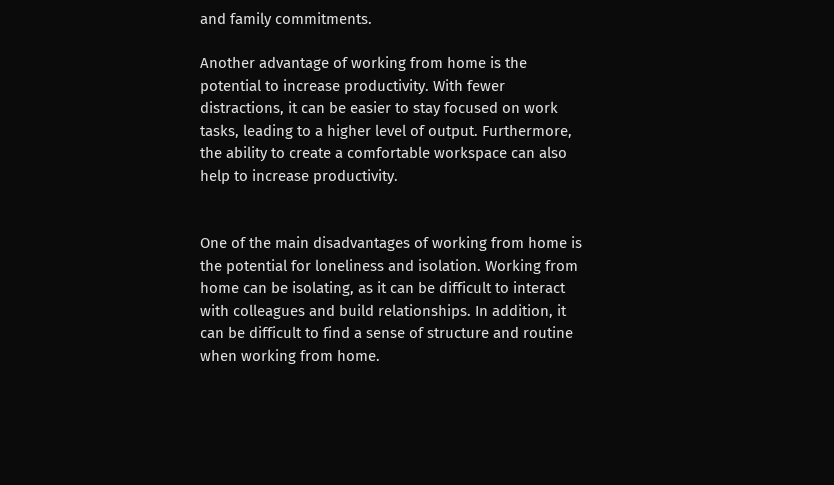and family commitments.

Another advantage of working from home is the potential to increase productivity. With fewer distractions, it can be easier to stay focused on work tasks, leading to a higher level of output. Furthermore, the ability to create a comfortable workspace can also help to increase productivity.


One of the main disadvantages of working from home is the potential for loneliness and isolation. Working from home can be isolating, as it can be difficult to interact with colleagues and build relationships. In addition, it can be difficult to find a sense of structure and routine when working from home.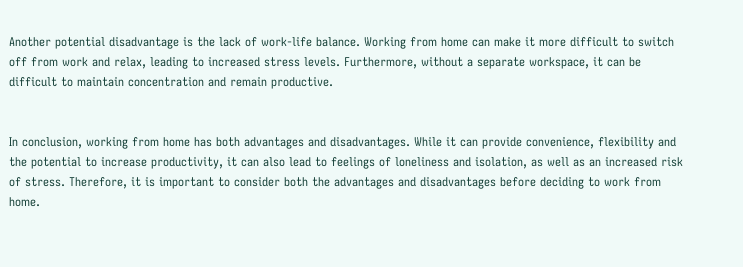Another potential disadvantage is the lack of work-life balance. Working from home can make it more difficult to switch off from work and relax, leading to increased stress levels. Furthermore, without a separate workspace, it can be difficult to maintain concentration and remain productive.


In conclusion, working from home has both advantages and disadvantages. While it can provide convenience, flexibility and the potential to increase productivity, it can also lead to feelings of loneliness and isolation, as well as an increased risk of stress. Therefore, it is important to consider both the advantages and disadvantages before deciding to work from home.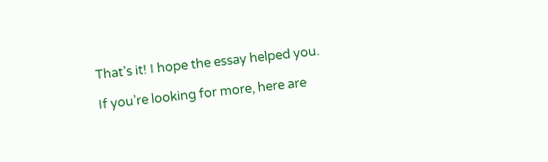That’s it! I hope the essay helped you.

If you’re looking for more, here are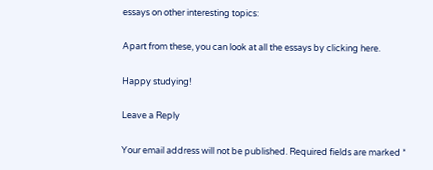essays on other interesting topics:

Apart from these, you can look at all the essays by clicking here.

Happy studying!

Leave a Reply

Your email address will not be published. Required fields are marked *